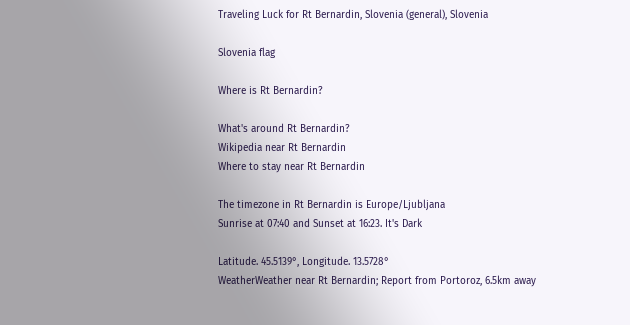Traveling Luck for Rt Bernardin, Slovenia (general), Slovenia

Slovenia flag

Where is Rt Bernardin?

What's around Rt Bernardin?
Wikipedia near Rt Bernardin
Where to stay near Rt Bernardin

The timezone in Rt Bernardin is Europe/Ljubljana
Sunrise at 07:40 and Sunset at 16:23. It's Dark

Latitude. 45.5139°, Longitude. 13.5728°
WeatherWeather near Rt Bernardin; Report from Portoroz, 6.5km away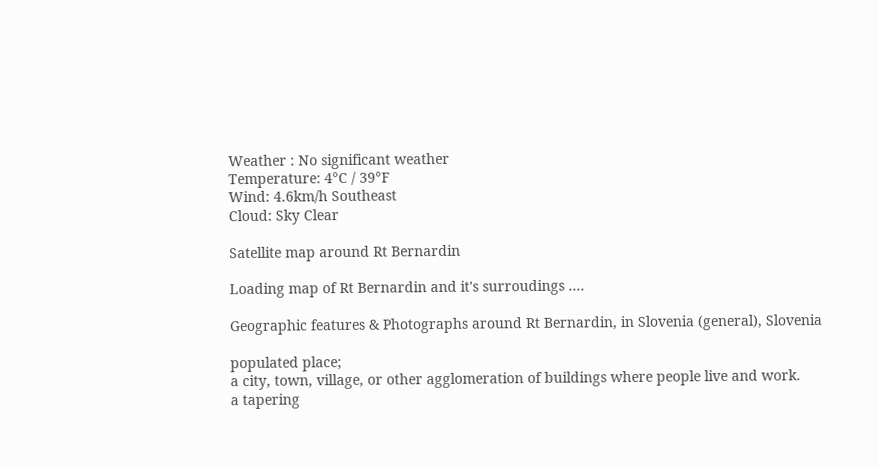Weather : No significant weather
Temperature: 4°C / 39°F
Wind: 4.6km/h Southeast
Cloud: Sky Clear

Satellite map around Rt Bernardin

Loading map of Rt Bernardin and it's surroudings ....

Geographic features & Photographs around Rt Bernardin, in Slovenia (general), Slovenia

populated place;
a city, town, village, or other agglomeration of buildings where people live and work.
a tapering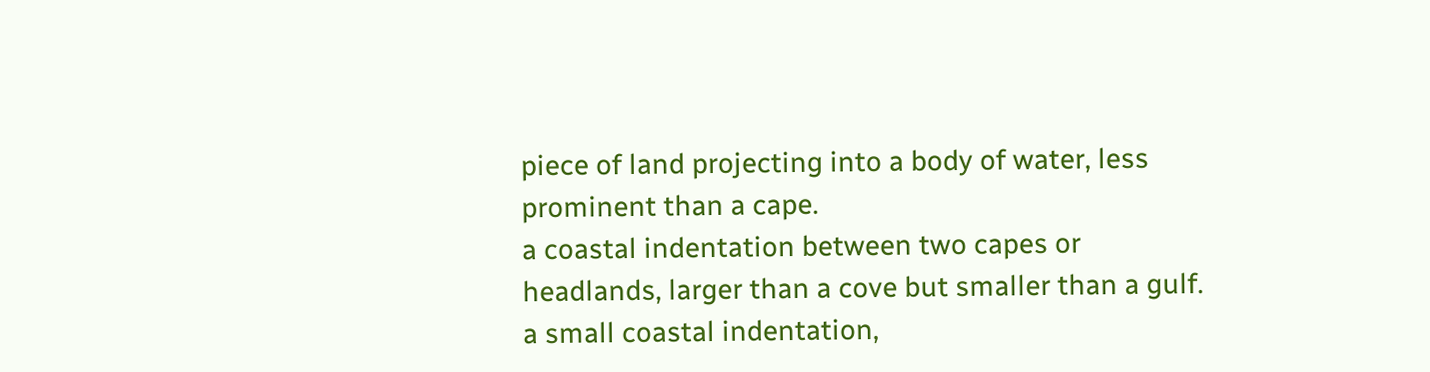piece of land projecting into a body of water, less prominent than a cape.
a coastal indentation between two capes or headlands, larger than a cove but smaller than a gulf.
a small coastal indentation,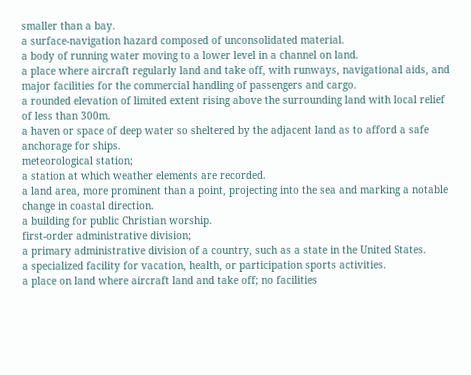smaller than a bay.
a surface-navigation hazard composed of unconsolidated material.
a body of running water moving to a lower level in a channel on land.
a place where aircraft regularly land and take off, with runways, navigational aids, and major facilities for the commercial handling of passengers and cargo.
a rounded elevation of limited extent rising above the surrounding land with local relief of less than 300m.
a haven or space of deep water so sheltered by the adjacent land as to afford a safe anchorage for ships.
meteorological station;
a station at which weather elements are recorded.
a land area, more prominent than a point, projecting into the sea and marking a notable change in coastal direction.
a building for public Christian worship.
first-order administrative division;
a primary administrative division of a country, such as a state in the United States.
a specialized facility for vacation, health, or participation sports activities.
a place on land where aircraft land and take off; no facilities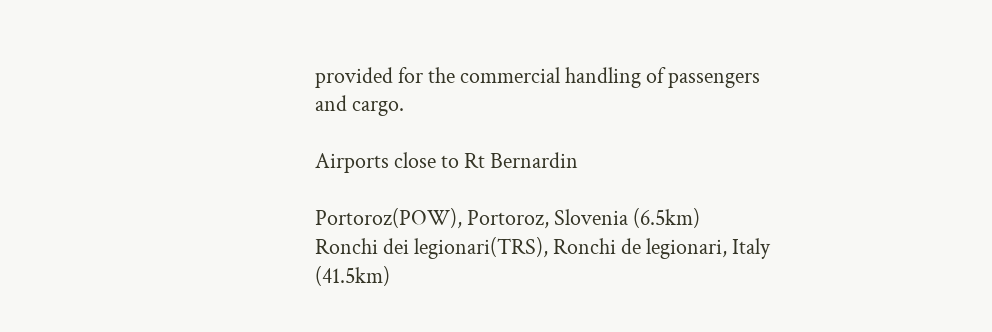provided for the commercial handling of passengers and cargo.

Airports close to Rt Bernardin

Portoroz(POW), Portoroz, Slovenia (6.5km)
Ronchi dei legionari(TRS), Ronchi de legionari, Italy (41.5km)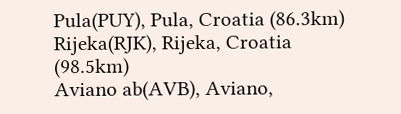Pula(PUY), Pula, Croatia (86.3km)
Rijeka(RJK), Rijeka, Croatia (98.5km)
Aviano ab(AVB), Aviano,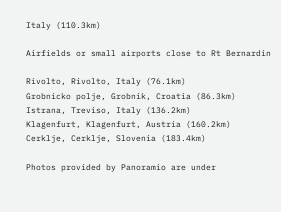Italy (110.3km)

Airfields or small airports close to Rt Bernardin

Rivolto, Rivolto, Italy (76.1km)
Grobnicko polje, Grobnik, Croatia (86.3km)
Istrana, Treviso, Italy (136.2km)
Klagenfurt, Klagenfurt, Austria (160.2km)
Cerklje, Cerklje, Slovenia (183.4km)

Photos provided by Panoramio are under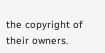the copyright of their owners.